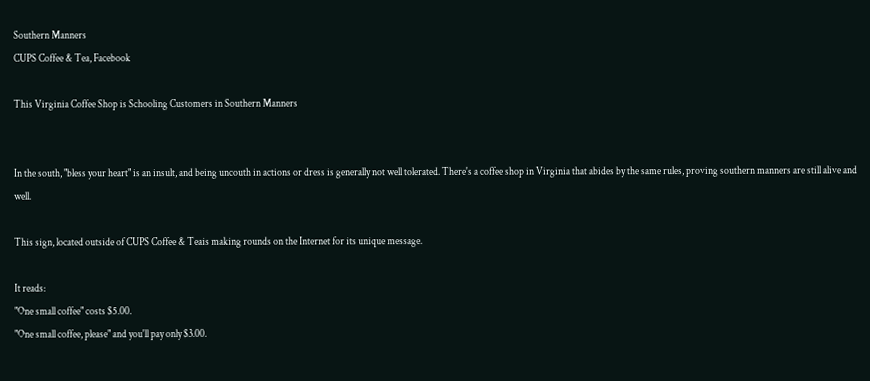Southern Manners
CUPS Coffee & Tea, Facebook

This Virginia Coffee Shop is Schooling Customers in Southern Manners


In the south, "bless your heart" is an insult, and being uncouth in actions or dress is generally not well tolerated. There's a coffee shop in Virginia that abides by the same rules, proving southern manners are still alive and well.

This sign, located outside of CUPS Coffee & Teais making rounds on the Internet for its unique message.

It reads:
"One small coffee" costs $5.00.
"One small coffee, please" and you'll pay only $3.00.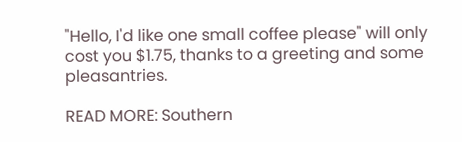"Hello, I'd like one small coffee please" will only cost you $1.75, thanks to a greeting and some pleasantries.

READ MORE: Southern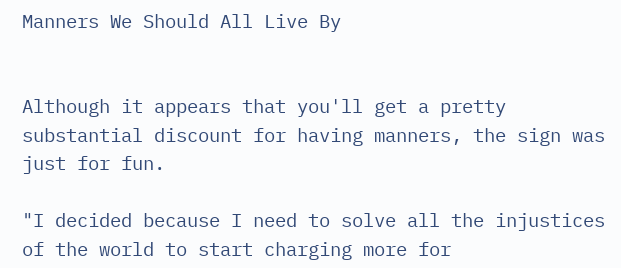Manners We Should All Live By


Although it appears that you'll get a pretty substantial discount for having manners, the sign was just for fun.

"I decided because I need to solve all the injustices of the world to start charging more for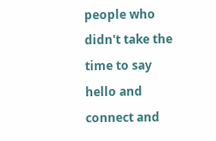people who didn't take the time to say hello and connect and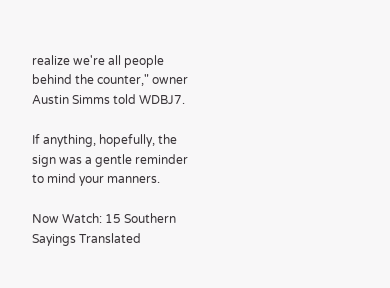realize we're all people behind the counter," owner Austin Simms told WDBJ7.

If anything, hopefully, the sign was a gentle reminder to mind your manners.

Now Watch: 15 Southern Sayings Translated